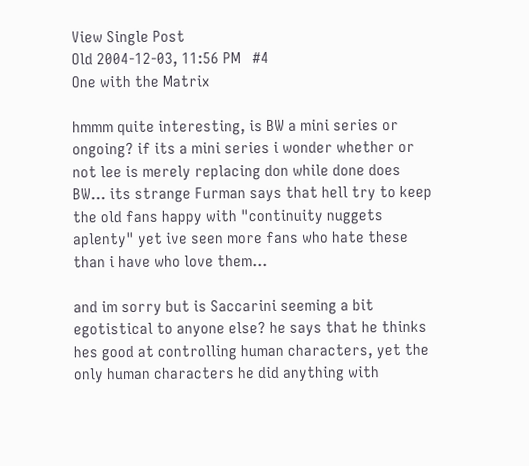View Single Post
Old 2004-12-03, 11:56 PM   #4
One with the Matrix

hmmm quite interesting, is BW a mini series or ongoing? if its a mini series i wonder whether or not lee is merely replacing don while done does BW... its strange Furman says that hell try to keep the old fans happy with "continuity nuggets aplenty" yet ive seen more fans who hate these than i have who love them...

and im sorry but is Saccarini seeming a bit egotistical to anyone else? he says that he thinks hes good at controlling human characters, yet the only human characters he did anything with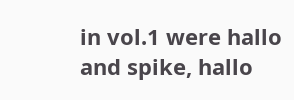in vol.1 were hallo and spike, hallo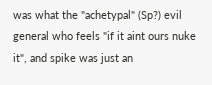was what the "achetypal" (Sp?) evil general who feels "if it aint ours nuke it", and spike was just an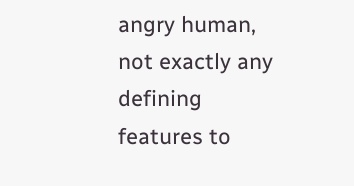angry human, not exactly any defining features to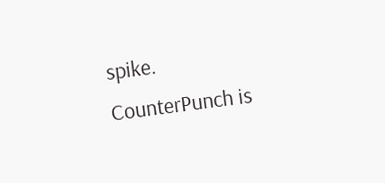spike.
CounterPunch is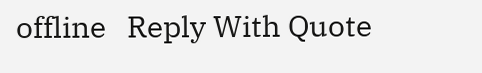offline   Reply With Quote